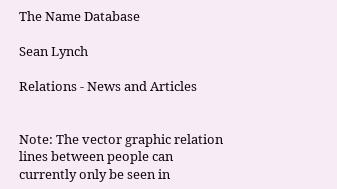The Name Database

Sean Lynch

Relations - News and Articles


Note: The vector graphic relation lines between people can currently only be seen in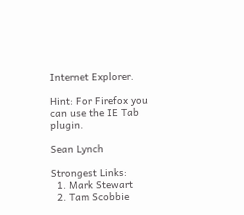Internet Explorer.

Hint: For Firefox you can use the IE Tab plugin.

Sean Lynch

Strongest Links:
  1. Mark Stewart
  2. Tam Scobbie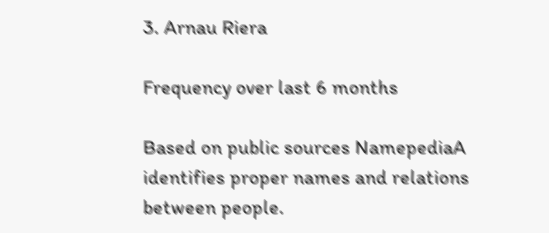3. Arnau Riera

Frequency over last 6 months

Based on public sources NamepediaA identifies proper names and relations between people.